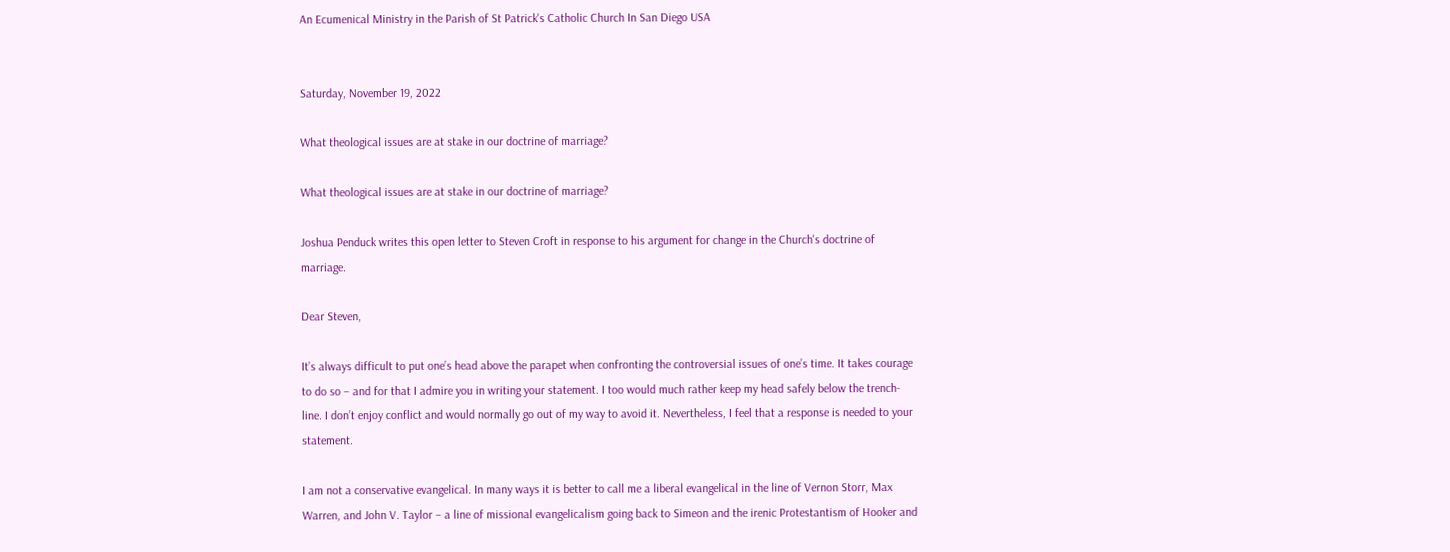An Ecumenical Ministry in the Parish of St Patrick's Catholic Church In San Diego USA


Saturday, November 19, 2022

What theological issues are at stake in our doctrine of marriage?

What theological issues are at stake in our doctrine of marriage?

Joshua Penduck writes this open letter to Steven Croft in response to his argument for change in the Church's doctrine of marriage.

Dear Steven,

It’s always difficult to put one’s head above the parapet when confronting the controversial issues of one’s time. It takes courage to do so – and for that I admire you in writing your statement. I too would much rather keep my head safely below the trench-line. I don’t enjoy conflict and would normally go out of my way to avoid it. Nevertheless, I feel that a response is needed to your statement.

I am not a conservative evangelical. In many ways it is better to call me a liberal evangelical in the line of Vernon Storr, Max Warren, and John V. Taylor – a line of missional evangelicalism going back to Simeon and the irenic Protestantism of Hooker and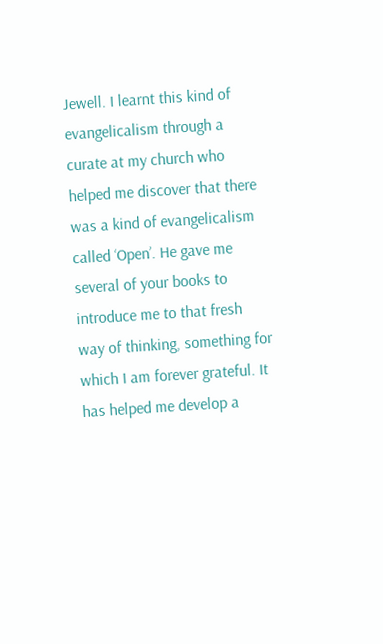Jewell. I learnt this kind of evangelicalism through a curate at my church who helped me discover that there was a kind of evangelicalism called ‘Open’. He gave me several of your books to introduce me to that fresh way of thinking, something for which I am forever grateful. It has helped me develop a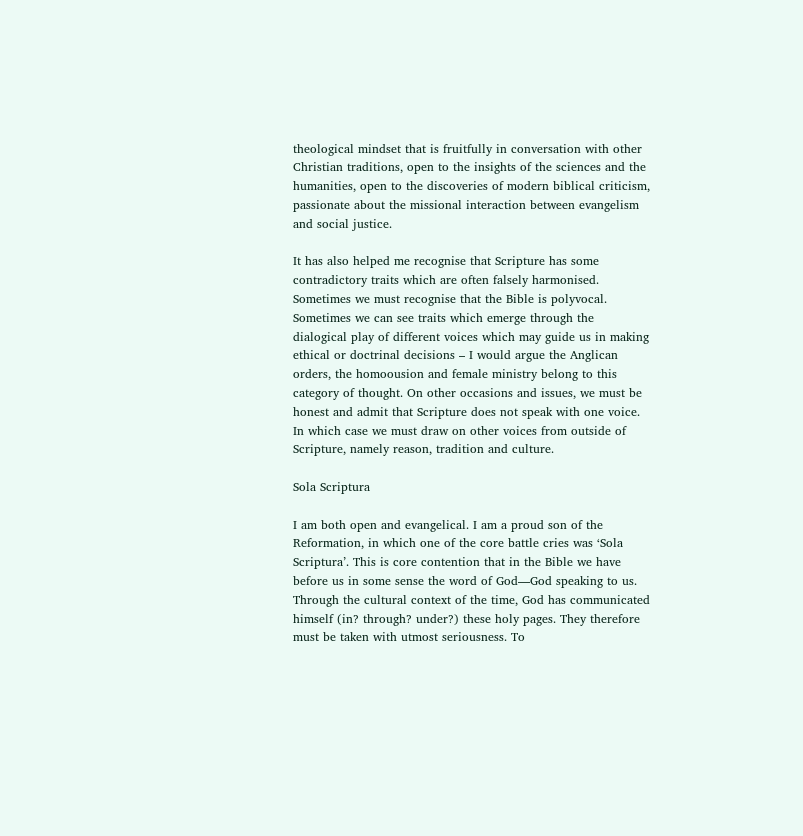theological mindset that is fruitfully in conversation with other Christian traditions, open to the insights of the sciences and the humanities, open to the discoveries of modern biblical criticism, passionate about the missional interaction between evangelism and social justice.

It has also helped me recognise that Scripture has some contradictory traits which are often falsely harmonised. Sometimes we must recognise that the Bible is polyvocal. Sometimes we can see traits which emerge through the dialogical play of different voices which may guide us in making ethical or doctrinal decisions – I would argue the Anglican orders, the homoousion and female ministry belong to this category of thought. On other occasions and issues, we must be honest and admit that Scripture does not speak with one voice. In which case we must draw on other voices from outside of Scripture, namely reason, tradition and culture.

Sola Scriptura

I am both open and evangelical. I am a proud son of the Reformation, in which one of the core battle cries was ‘Sola Scriptura’. This is core contention that in the Bible we have before us in some sense the word of God—God speaking to us. Through the cultural context of the time, God has communicated himself (in? through? under?) these holy pages. They therefore must be taken with utmost seriousness. To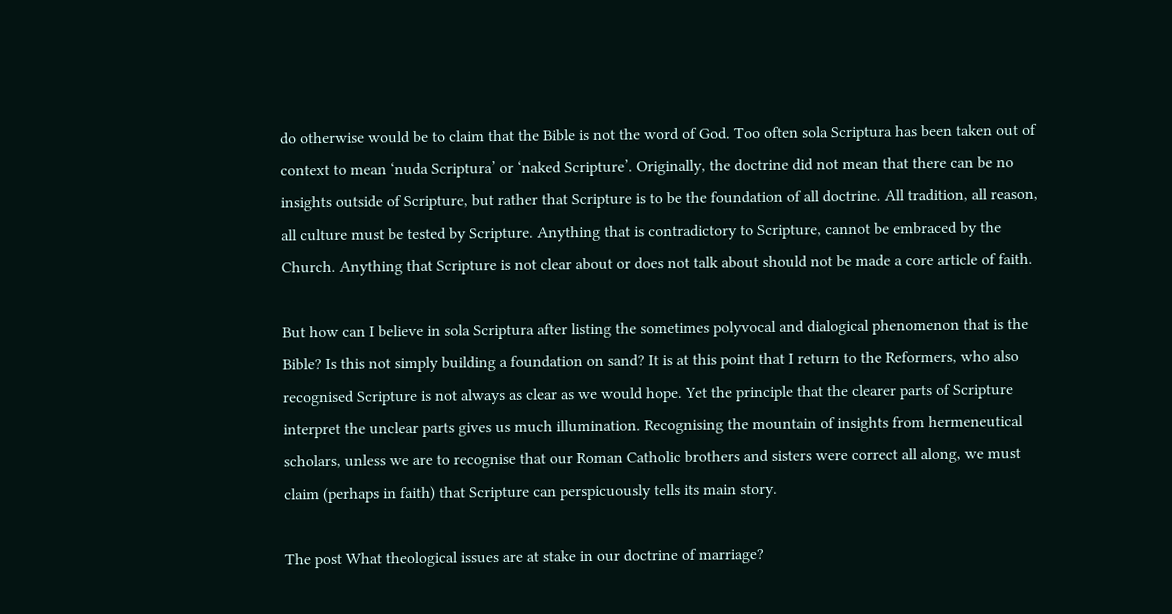do otherwise would be to claim that the Bible is not the word of God. Too often sola Scriptura has been taken out of context to mean ‘nuda Scriptura’ or ‘naked Scripture’. Originally, the doctrine did not mean that there can be no insights outside of Scripture, but rather that Scripture is to be the foundation of all doctrine. All tradition, all reason, all culture must be tested by Scripture. Anything that is contradictory to Scripture, cannot be embraced by the Church. Anything that Scripture is not clear about or does not talk about should not be made a core article of faith.

But how can I believe in sola Scriptura after listing the sometimes polyvocal and dialogical phenomenon that is the Bible? Is this not simply building a foundation on sand? It is at this point that I return to the Reformers, who also recognised Scripture is not always as clear as we would hope. Yet the principle that the clearer parts of Scripture interpret the unclear parts gives us much illumination. Recognising the mountain of insights from hermeneutical scholars, unless we are to recognise that our Roman Catholic brothers and sisters were correct all along, we must claim (perhaps in faith) that Scripture can perspicuously tells its main story.

The post What theological issues are at stake in our doctrine of marriage?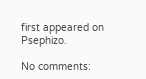first appeared on Psephizo.

No comments: